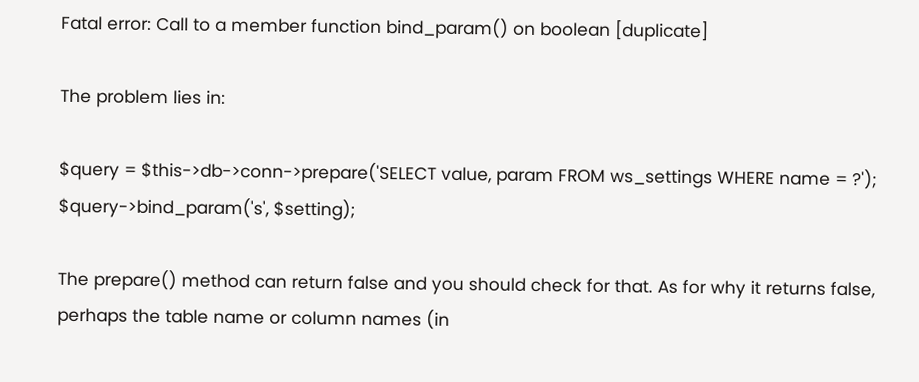Fatal error: Call to a member function bind_param() on boolean [duplicate]

The problem lies in:

$query = $this->db->conn->prepare('SELECT value, param FROM ws_settings WHERE name = ?');
$query->bind_param('s', $setting);

The prepare() method can return false and you should check for that. As for why it returns false, perhaps the table name or column names (in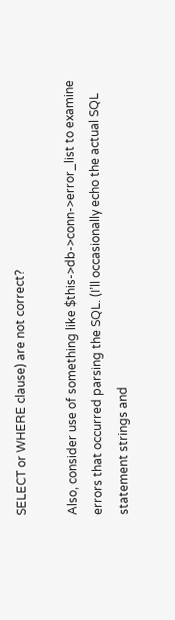SELECT or WHERE clause) are not correct?

Also, consider use of something like $this->db->conn->error_list to examine errors that occurred parsing the SQL. (I’ll occasionally echo the actual SQL statement strings and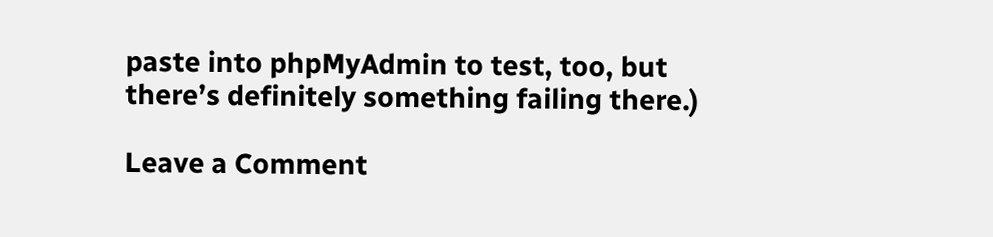paste into phpMyAdmin to test, too, but there’s definitely something failing there.)

Leave a Comment